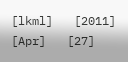[lkml]   [2011]   [Apr]   [27]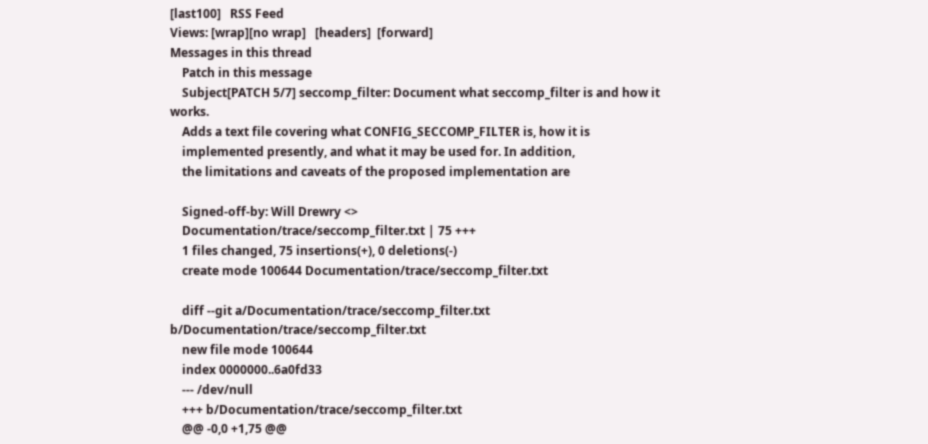[last100]   RSS Feed
Views: [wrap][no wrap]   [headers]  [forward]
Messages in this thread
    Patch in this message
    Subject[PATCH 5/7] seccomp_filter: Document what seccomp_filter is and how it works.
    Adds a text file covering what CONFIG_SECCOMP_FILTER is, how it is
    implemented presently, and what it may be used for. In addition,
    the limitations and caveats of the proposed implementation are

    Signed-off-by: Will Drewry <>
    Documentation/trace/seccomp_filter.txt | 75 +++
    1 files changed, 75 insertions(+), 0 deletions(-)
    create mode 100644 Documentation/trace/seccomp_filter.txt

    diff --git a/Documentation/trace/seccomp_filter.txt b/Documentation/trace/seccomp_filter.txt
    new file mode 100644
    index 0000000..6a0fd33
    --- /dev/null
    +++ b/Documentation/trace/seccomp_filter.txt
    @@ -0,0 +1,75 @@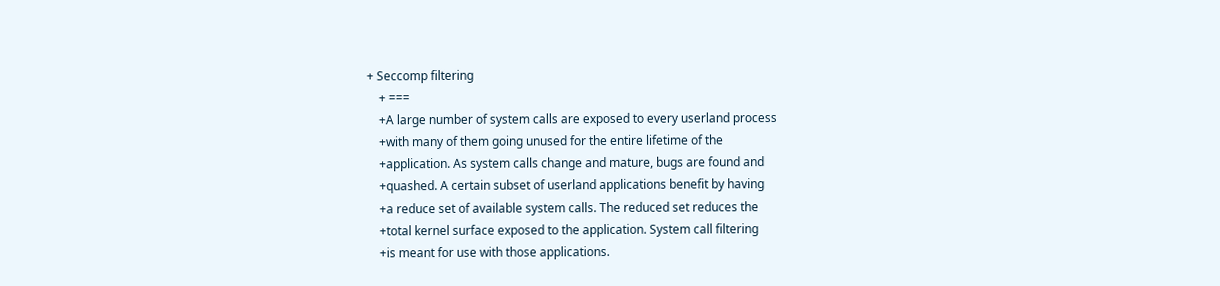+ Seccomp filtering
    + ===
    +A large number of system calls are exposed to every userland process
    +with many of them going unused for the entire lifetime of the
    +application. As system calls change and mature, bugs are found and
    +quashed. A certain subset of userland applications benefit by having
    +a reduce set of available system calls. The reduced set reduces the
    +total kernel surface exposed to the application. System call filtering
    +is meant for use with those applications.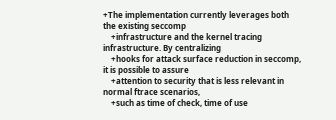+The implementation currently leverages both the existing seccomp
    +infrastructure and the kernel tracing infrastructure. By centralizing
    +hooks for attack surface reduction in seccomp, it is possible to assure
    +attention to security that is less relevant in normal ftrace scenarios,
    +such as time of check, time of use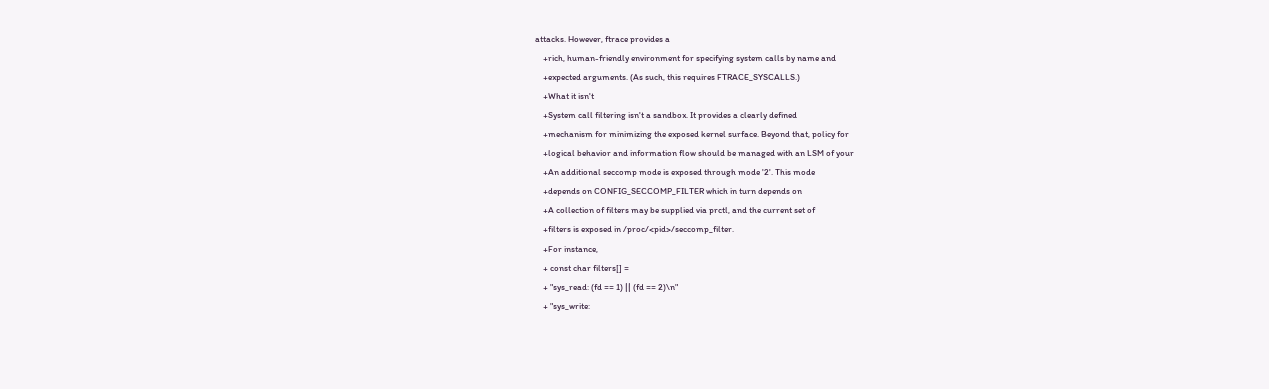attacks. However, ftrace provides a
    +rich, human-friendly environment for specifying system calls by name and
    +expected arguments. (As such, this requires FTRACE_SYSCALLS.)
    +What it isn't
    +System call filtering isn't a sandbox. It provides a clearly defined
    +mechanism for minimizing the exposed kernel surface. Beyond that, policy for
    +logical behavior and information flow should be managed with an LSM of your
    +An additional seccomp mode is exposed through mode '2'. This mode
    +depends on CONFIG_SECCOMP_FILTER which in turn depends on
    +A collection of filters may be supplied via prctl, and the current set of
    +filters is exposed in /proc/<pid>/seccomp_filter.
    +For instance,
    + const char filters[] =
    + "sys_read: (fd == 1) || (fd == 2)\n"
    + "sys_write: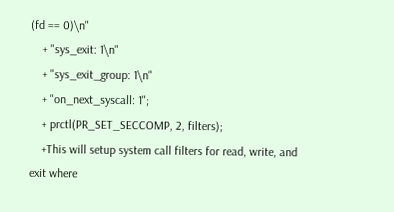(fd == 0)\n"
    + "sys_exit: 1\n"
    + "sys_exit_group: 1\n"
    + "on_next_syscall: 1";
    + prctl(PR_SET_SECCOMP, 2, filters);
    +This will setup system call filters for read, write, and exit where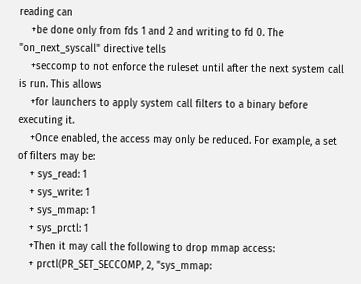reading can
    +be done only from fds 1 and 2 and writing to fd 0. The "on_next_syscall" directive tells
    +seccomp to not enforce the ruleset until after the next system call is run. This allows
    +for launchers to apply system call filters to a binary before executing it.
    +Once enabled, the access may only be reduced. For example, a set of filters may be:
    + sys_read: 1
    + sys_write: 1
    + sys_mmap: 1
    + sys_prctl: 1
    +Then it may call the following to drop mmap access:
    + prctl(PR_SET_SECCOMP, 2, "sys_mmap: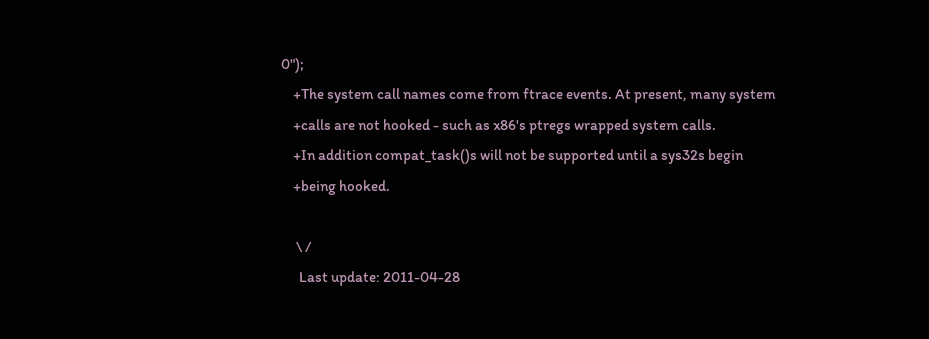0");
    +The system call names come from ftrace events. At present, many system
    +calls are not hooked - such as x86's ptregs wrapped system calls.
    +In addition compat_task()s will not be supported until a sys32s begin
    +being hooked.

     \ /
      Last update: 2011-04-28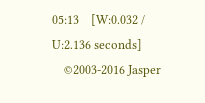05:13    [W:0.032 / U:2.136 seconds]
    ©2003-2016 Jasper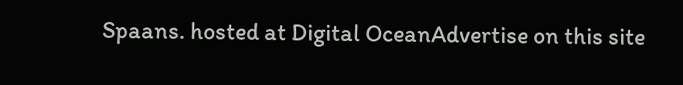Spaans. hosted at Digital OceanAdvertise on this site